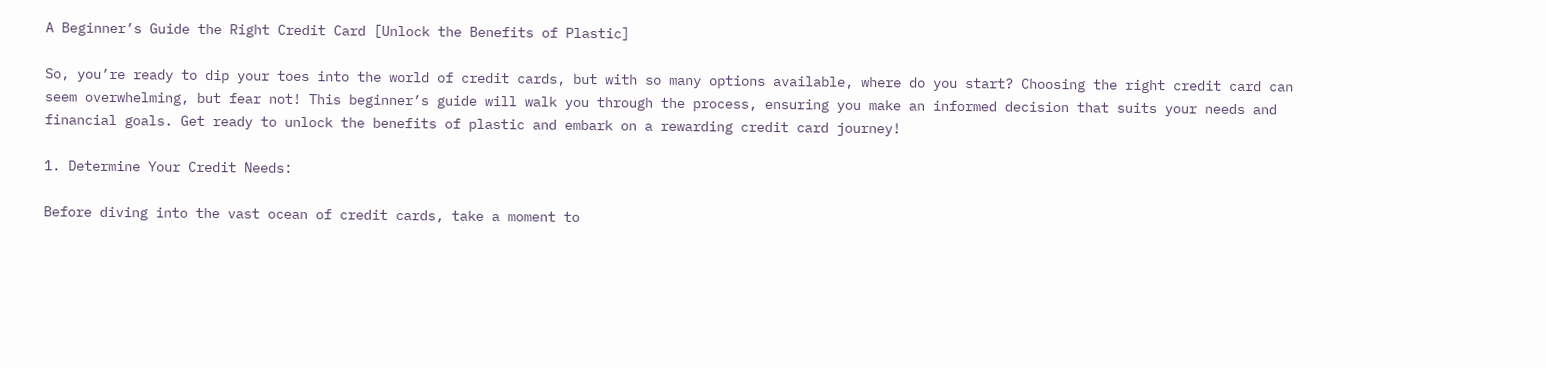A Beginner’s Guide the Right Credit Card [Unlock the Benefits of Plastic]

So, you’re ready to dip your toes into the world of credit cards, but with so many options available, where do you start? Choosing the right credit card can seem overwhelming, but fear not! This beginner’s guide will walk you through the process, ensuring you make an informed decision that suits your needs and financial goals. Get ready to unlock the benefits of plastic and embark on a rewarding credit card journey!

1. Determine Your Credit Needs:

Before diving into the vast ocean of credit cards, take a moment to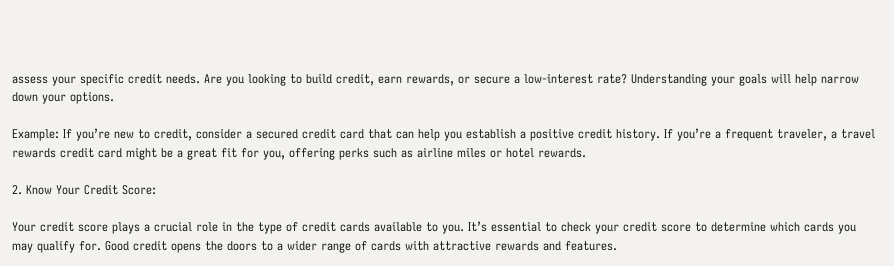assess your specific credit needs. Are you looking to build credit, earn rewards, or secure a low-interest rate? Understanding your goals will help narrow down your options.

Example: If you’re new to credit, consider a secured credit card that can help you establish a positive credit history. If you’re a frequent traveler, a travel rewards credit card might be a great fit for you, offering perks such as airline miles or hotel rewards.

2. Know Your Credit Score:

Your credit score plays a crucial role in the type of credit cards available to you. It’s essential to check your credit score to determine which cards you may qualify for. Good credit opens the doors to a wider range of cards with attractive rewards and features.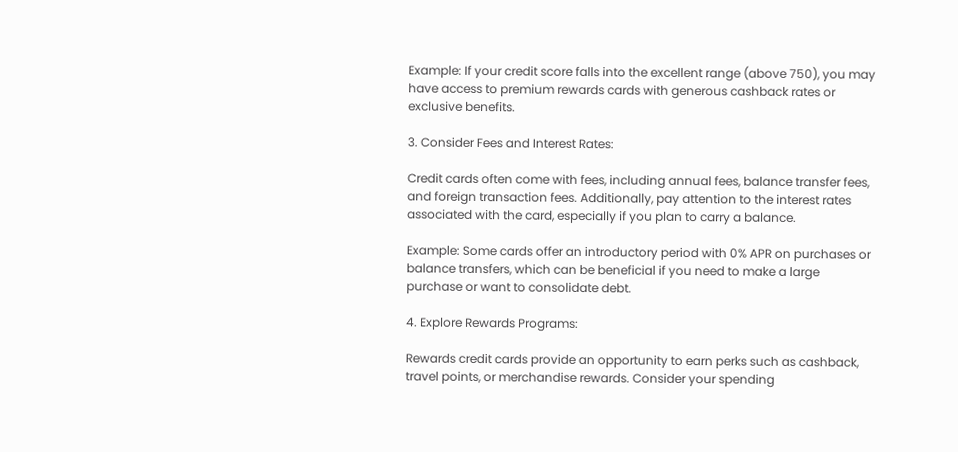Example: If your credit score falls into the excellent range (above 750), you may have access to premium rewards cards with generous cashback rates or exclusive benefits.

3. Consider Fees and Interest Rates:

Credit cards often come with fees, including annual fees, balance transfer fees, and foreign transaction fees. Additionally, pay attention to the interest rates associated with the card, especially if you plan to carry a balance.

Example: Some cards offer an introductory period with 0% APR on purchases or balance transfers, which can be beneficial if you need to make a large purchase or want to consolidate debt.

4. Explore Rewards Programs:

Rewards credit cards provide an opportunity to earn perks such as cashback, travel points, or merchandise rewards. Consider your spending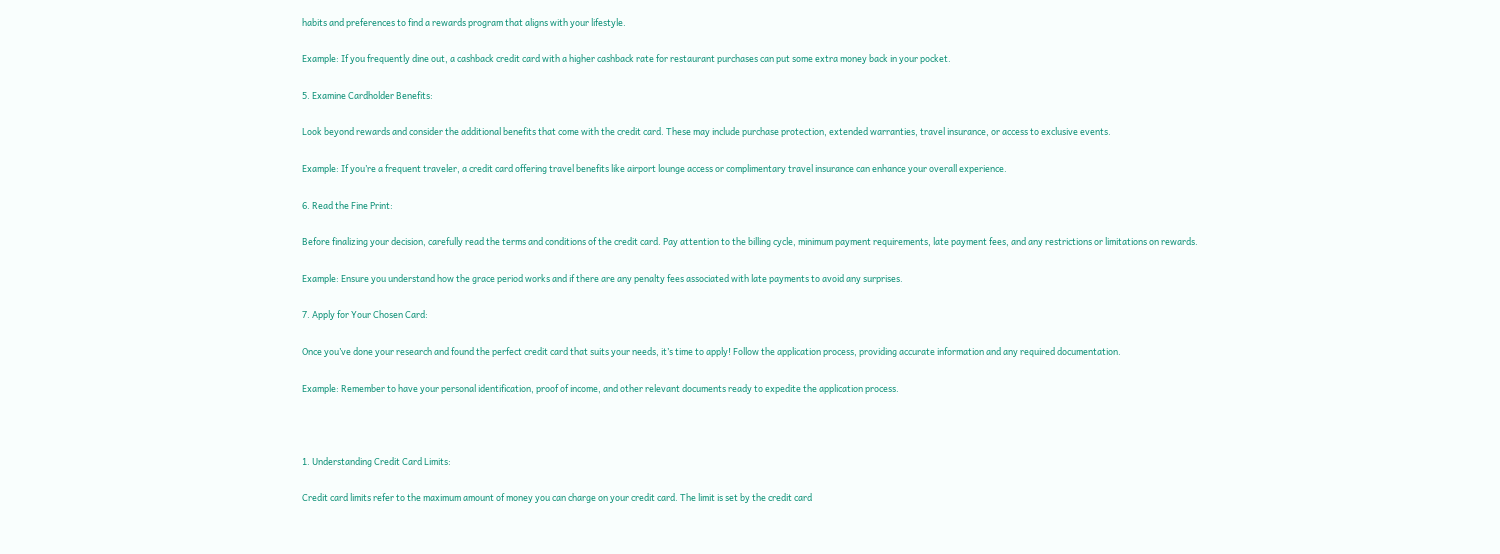habits and preferences to find a rewards program that aligns with your lifestyle.

Example: If you frequently dine out, a cashback credit card with a higher cashback rate for restaurant purchases can put some extra money back in your pocket.

5. Examine Cardholder Benefits:

Look beyond rewards and consider the additional benefits that come with the credit card. These may include purchase protection, extended warranties, travel insurance, or access to exclusive events.

Example: If you’re a frequent traveler, a credit card offering travel benefits like airport lounge access or complimentary travel insurance can enhance your overall experience.

6. Read the Fine Print:

Before finalizing your decision, carefully read the terms and conditions of the credit card. Pay attention to the billing cycle, minimum payment requirements, late payment fees, and any restrictions or limitations on rewards.

Example: Ensure you understand how the grace period works and if there are any penalty fees associated with late payments to avoid any surprises.

7. Apply for Your Chosen Card:

Once you’ve done your research and found the perfect credit card that suits your needs, it’s time to apply! Follow the application process, providing accurate information and any required documentation.

Example: Remember to have your personal identification, proof of income, and other relevant documents ready to expedite the application process.



1. Understanding Credit Card Limits:

Credit card limits refer to the maximum amount of money you can charge on your credit card. The limit is set by the credit card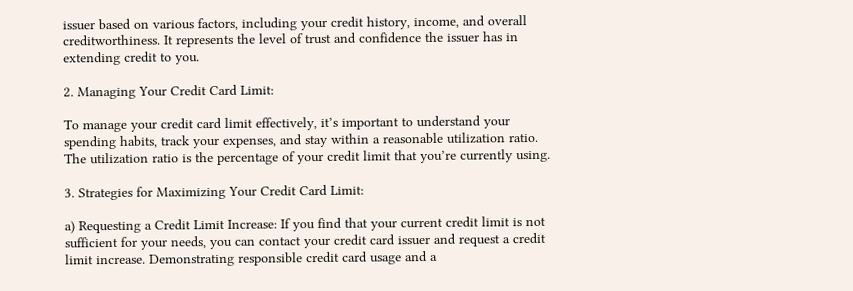issuer based on various factors, including your credit history, income, and overall creditworthiness. It represents the level of trust and confidence the issuer has in extending credit to you.

2. Managing Your Credit Card Limit:

To manage your credit card limit effectively, it’s important to understand your spending habits, track your expenses, and stay within a reasonable utilization ratio. The utilization ratio is the percentage of your credit limit that you’re currently using.

3. Strategies for Maximizing Your Credit Card Limit:

a) Requesting a Credit Limit Increase: If you find that your current credit limit is not sufficient for your needs, you can contact your credit card issuer and request a credit limit increase. Demonstrating responsible credit card usage and a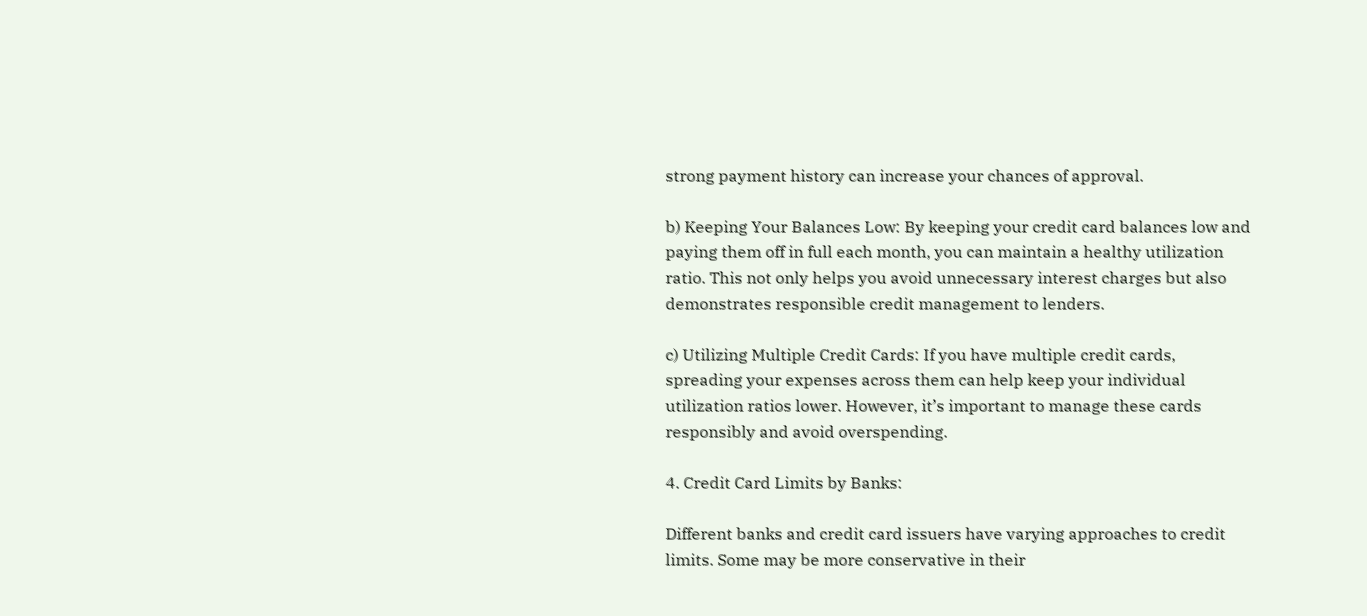strong payment history can increase your chances of approval.

b) Keeping Your Balances Low: By keeping your credit card balances low and paying them off in full each month, you can maintain a healthy utilization ratio. This not only helps you avoid unnecessary interest charges but also demonstrates responsible credit management to lenders.

c) Utilizing Multiple Credit Cards: If you have multiple credit cards, spreading your expenses across them can help keep your individual utilization ratios lower. However, it’s important to manage these cards responsibly and avoid overspending.

4. Credit Card Limits by Banks:

Different banks and credit card issuers have varying approaches to credit limits. Some may be more conservative in their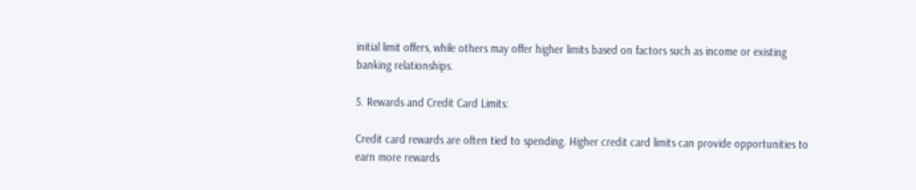initial limit offers, while others may offer higher limits based on factors such as income or existing banking relationships.

5. Rewards and Credit Card Limits:

Credit card rewards are often tied to spending. Higher credit card limits can provide opportunities to earn more rewards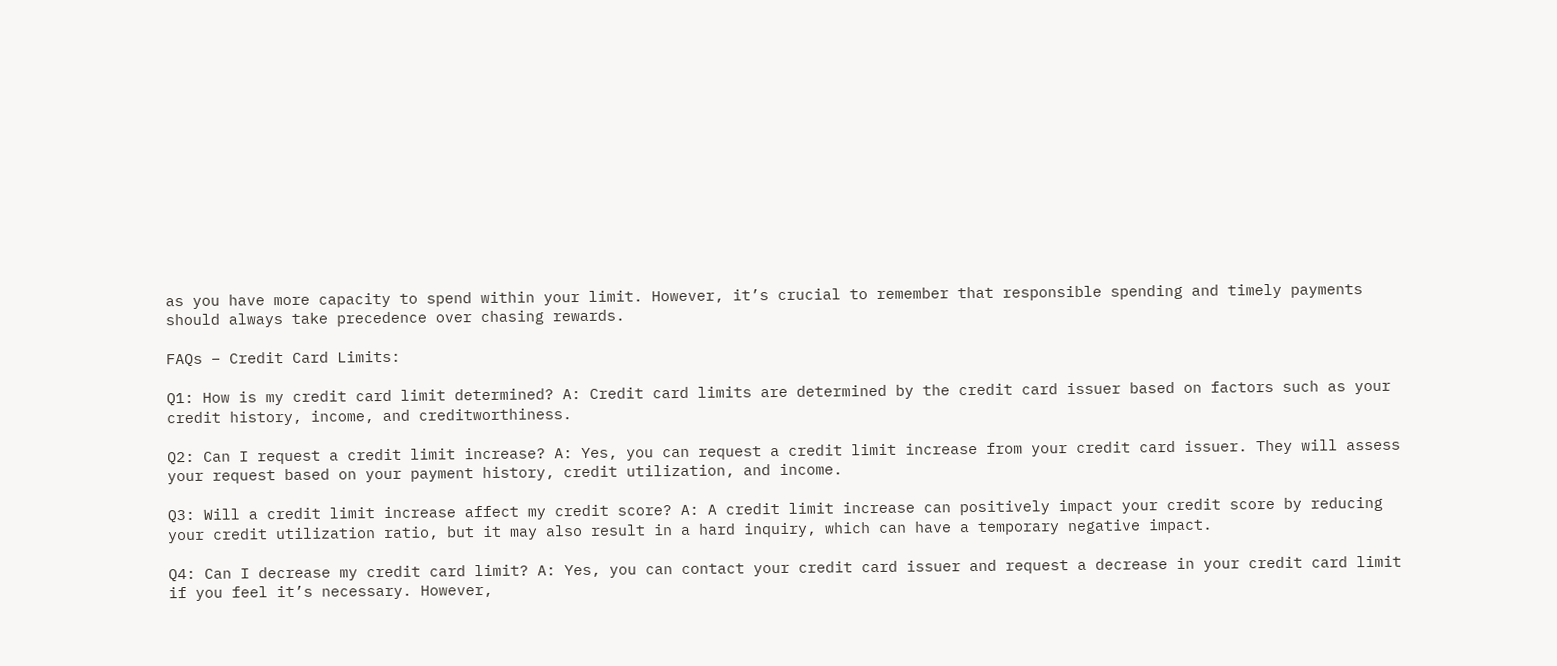as you have more capacity to spend within your limit. However, it’s crucial to remember that responsible spending and timely payments should always take precedence over chasing rewards.

FAQs – Credit Card Limits:

Q1: How is my credit card limit determined? A: Credit card limits are determined by the credit card issuer based on factors such as your credit history, income, and creditworthiness.

Q2: Can I request a credit limit increase? A: Yes, you can request a credit limit increase from your credit card issuer. They will assess your request based on your payment history, credit utilization, and income.

Q3: Will a credit limit increase affect my credit score? A: A credit limit increase can positively impact your credit score by reducing your credit utilization ratio, but it may also result in a hard inquiry, which can have a temporary negative impact.

Q4: Can I decrease my credit card limit? A: Yes, you can contact your credit card issuer and request a decrease in your credit card limit if you feel it’s necessary. However,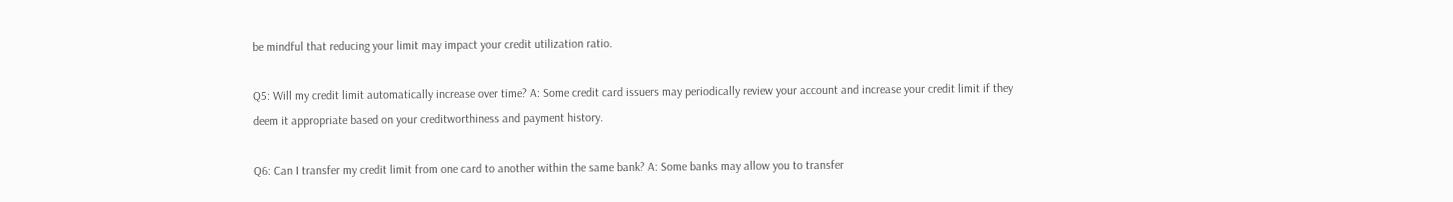be mindful that reducing your limit may impact your credit utilization ratio.

Q5: Will my credit limit automatically increase over time? A: Some credit card issuers may periodically review your account and increase your credit limit if they deem it appropriate based on your creditworthiness and payment history.

Q6: Can I transfer my credit limit from one card to another within the same bank? A: Some banks may allow you to transfer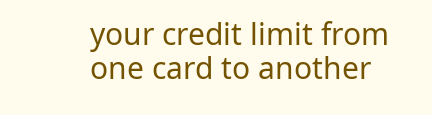your credit limit from one card to another